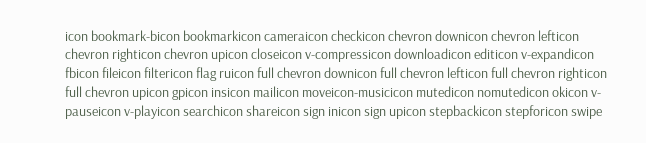icon bookmark-bicon bookmarkicon cameraicon checkicon chevron downicon chevron lefticon chevron righticon chevron upicon closeicon v-compressicon downloadicon editicon v-expandicon fbicon fileicon filtericon flag ruicon full chevron downicon full chevron lefticon full chevron righticon full chevron upicon gpicon insicon mailicon moveicon-musicicon mutedicon nomutedicon okicon v-pauseicon v-playicon searchicon shareicon sign inicon sign upicon stepbackicon stepforicon swipe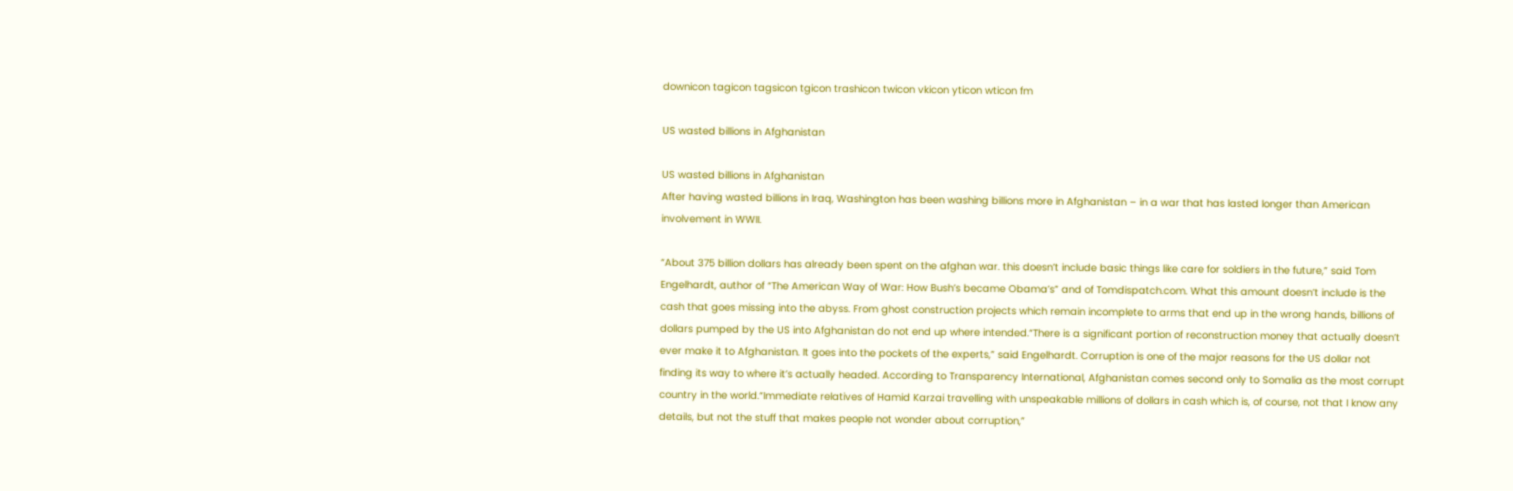downicon tagicon tagsicon tgicon trashicon twicon vkicon yticon wticon fm

US wasted billions in Afghanistan

US wasted billions in Afghanistan
After having wasted billions in Iraq, Washington has been washing billions more in Afghanistan – in a war that has lasted longer than American involvement in WWII.

“About 375 billion dollars has already been spent on the afghan war. this doesn’t include basic things like care for soldiers in the future,” said Tom Engelhardt, author of “The American Way of War: How Bush’s became Obama’s” and of Tomdispatch.com. What this amount doesn’t include is the cash that goes missing into the abyss. From ghost construction projects which remain incomplete to arms that end up in the wrong hands, billions of dollars pumped by the US into Afghanistan do not end up where intended.“There is a significant portion of reconstruction money that actually doesn’t ever make it to Afghanistan. It goes into the pockets of the experts,” said Engelhardt. Corruption is one of the major reasons for the US dollar not finding its way to where it’s actually headed. According to Transparency International, Afghanistan comes second only to Somalia as the most corrupt country in the world.“Immediate relatives of Hamid Karzai travelling with unspeakable millions of dollars in cash which is, of course, not that I know any details, but not the stuff that makes people not wonder about corruption,”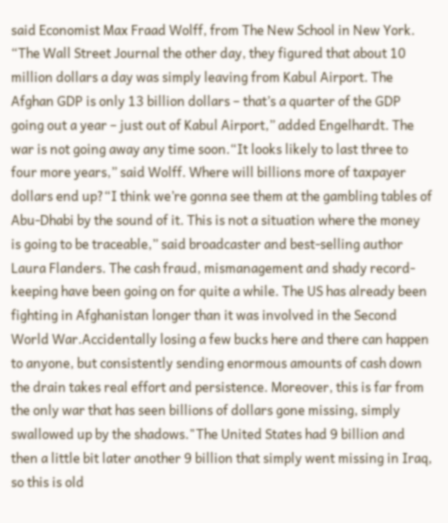said Economist Max Fraad Wolff, from The New School in New York. “The Wall Street Journal the other day, they figured that about 10 million dollars a day was simply leaving from Kabul Airport. The Afghan GDP is only 13 billion dollars – that’s a quarter of the GDP going out a year – just out of Kabul Airport,” added Engelhardt. The war is not going away any time soon.“It looks likely to last three to four more years,” said Wolff. Where will billions more of taxpayer dollars end up?“I think we’re gonna see them at the gambling tables of Abu-Dhabi by the sound of it. This is not a situation where the money is going to be traceable,” said broadcaster and best-selling author Laura Flanders. The cash fraud, mismanagement and shady record-keeping have been going on for quite a while. The US has already been fighting in Afghanistan longer than it was involved in the Second World War.Accidentally losing a few bucks here and there can happen to anyone, but consistently sending enormous amounts of cash down the drain takes real effort and persistence. Moreover, this is far from the only war that has seen billions of dollars gone missing, simply swallowed up by the shadows."The United States had 9 billion and then a little bit later another 9 billion that simply went missing in Iraq, so this is old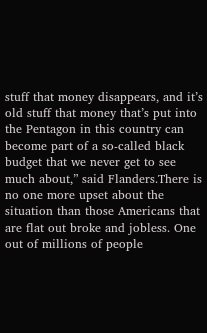stuff that money disappears, and it’s old stuff that money that’s put into the Pentagon in this country can become part of a so-called black budget that we never get to see much about,” said Flanders.There is no one more upset about the situation than those Americans that are flat out broke and jobless. One out of millions of people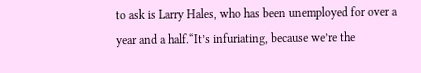to ask is Larry Hales, who has been unemployed for over a year and a half.“It’s infuriating, because we’re the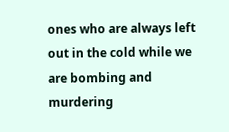ones who are always left out in the cold while we are bombing and murdering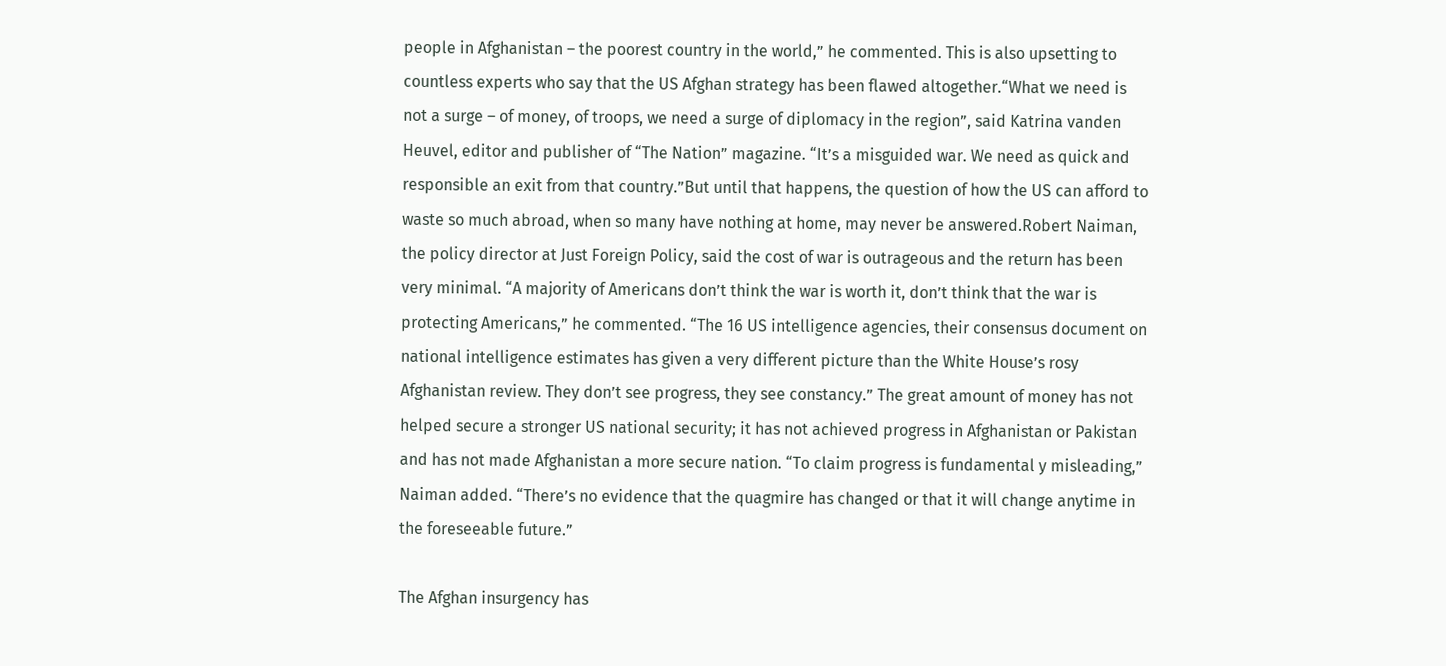people in Afghanistan – the poorest country in the world,” he commented. This is also upsetting to countless experts who say that the US Afghan strategy has been flawed altogether.“What we need is not a surge – of money, of troops, we need a surge of diplomacy in the region”, said Katrina vanden Heuvel, editor and publisher of “The Nation” magazine. “It’s a misguided war. We need as quick and responsible an exit from that country.”But until that happens, the question of how the US can afford to waste so much abroad, when so many have nothing at home, may never be answered.Robert Naiman, the policy director at Just Foreign Policy, said the cost of war is outrageous and the return has been very minimal. “A majority of Americans don’t think the war is worth it, don’t think that the war is protecting Americans,” he commented. “The 16 US intelligence agencies, their consensus document on national intelligence estimates has given a very different picture than the White House’s rosy Afghanistan review. They don’t see progress, they see constancy.” The great amount of money has not helped secure a stronger US national security; it has not achieved progress in Afghanistan or Pakistan and has not made Afghanistan a more secure nation. “To claim progress is fundamental y misleading,” Naiman added. “There’s no evidence that the quagmire has changed or that it will change anytime in the foreseeable future.”

The Afghan insurgency has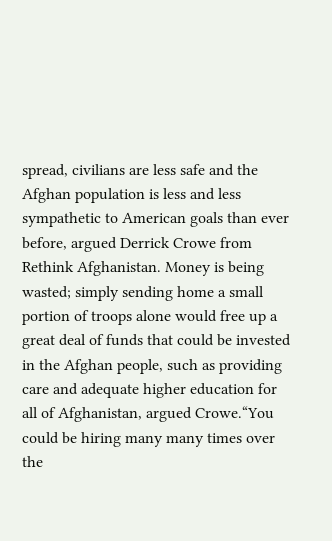spread, civilians are less safe and the Afghan population is less and less sympathetic to American goals than ever before, argued Derrick Crowe from Rethink Afghanistan. Money is being wasted; simply sending home a small portion of troops alone would free up a great deal of funds that could be invested in the Afghan people, such as providing care and adequate higher education for all of Afghanistan, argued Crowe.“You could be hiring many many times over the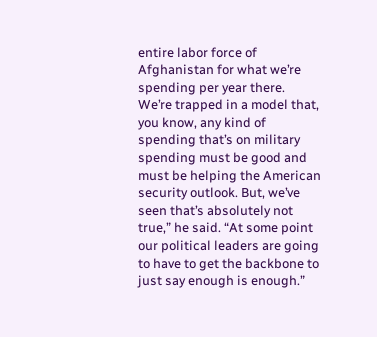entire labor force of Afghanistan for what we’re spending per year there. We’re trapped in a model that, you know, any kind of spending that’s on military spending must be good and must be helping the American security outlook. But, we’ve seen that’s absolutely not true,” he said. “At some point our political leaders are going to have to get the backbone to just say enough is enough.”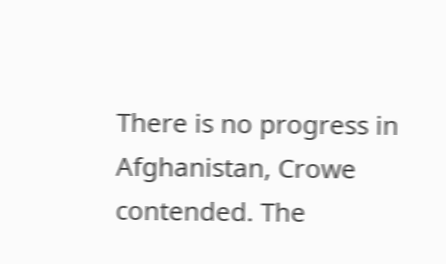There is no progress in Afghanistan, Crowe contended. The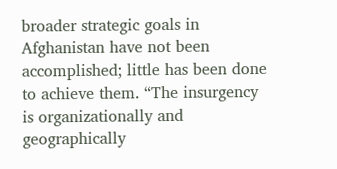broader strategic goals in Afghanistan have not been accomplished; little has been done to achieve them. “The insurgency is organizationally and geographically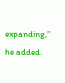expanding,” he added.